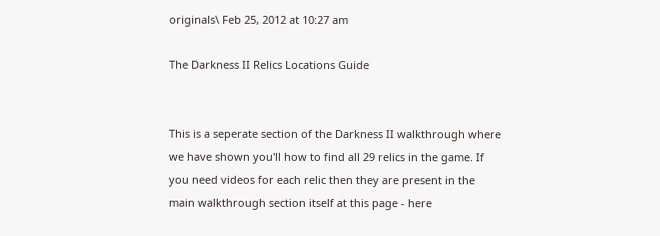originals\ Feb 25, 2012 at 10:27 am

The Darkness II Relics Locations Guide


This is a seperate section of the Darkness II walkthrough where we have shown you'll how to find all 29 relics in the game. If you need videos for each relic then they are present in the main walkthrough section itself at this page - here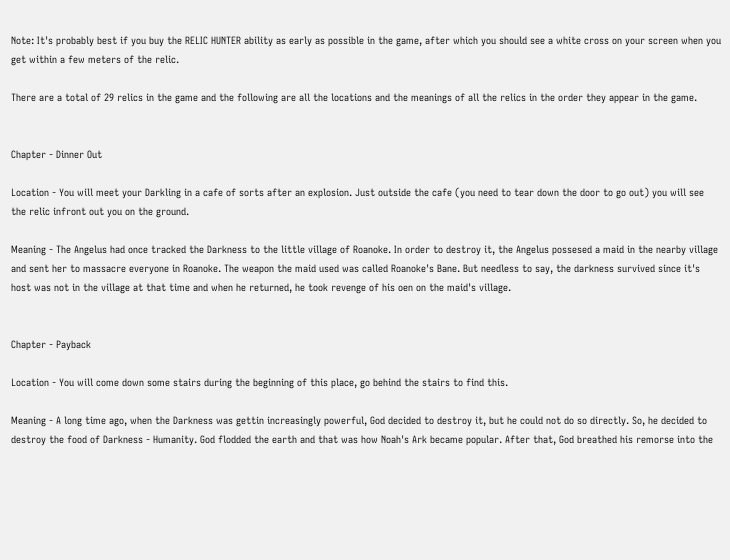Note: It's probably best if you buy the RELIC HUNTER ability as early as possible in the game, after which you should see a white cross on your screen when you get within a few meters of the relic.

There are a total of 29 relics in the game and the following are all the locations and the meanings of all the relics in the order they appear in the game.


Chapter - Dinner Out

Location - You will meet your Darkling in a cafe of sorts after an explosion. Just outside the cafe (you need to tear down the door to go out) you will see the relic infront out you on the ground.

Meaning - The Angelus had once tracked the Darkness to the little village of Roanoke. In order to destroy it, the Angelus possesed a maid in the nearby village and sent her to massacre everyone in Roanoke. The weapon the maid used was called Roanoke's Bane. But needless to say, the darkness survived since it's host was not in the village at that time and when he returned, he took revenge of his oen on the maid's village.


Chapter - Payback

Location - You will come down some stairs during the beginning of this place, go behind the stairs to find this.

Meaning - A long time ago, when the Darkness was gettin increasingly powerful, God decided to destroy it, but he could not do so directly. So, he decided to destroy the food of Darkness - Humanity. God flodded the earth and that was how Noah's Ark became popular. After that, God breathed his remorse into the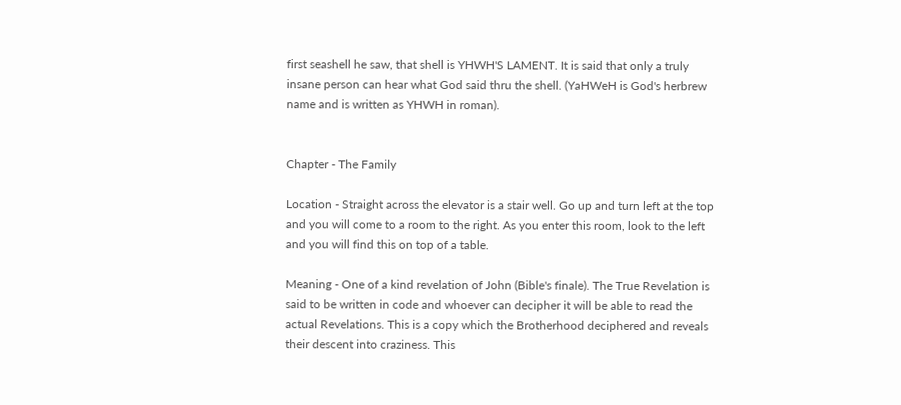first seashell he saw, that shell is YHWH'S LAMENT. It is said that only a truly insane person can hear what God said thru the shell. (YaHWeH is God's herbrew name and is written as YHWH in roman).


Chapter - The Family

Location - Straight across the elevator is a stair well. Go up and turn left at the top and you will come to a room to the right. As you enter this room, look to the left and you will find this on top of a table.

Meaning - One of a kind revelation of John (Bible's finale). The True Revelation is said to be written in code and whoever can decipher it will be able to read the actual Revelations. This is a copy which the Brotherhood deciphered and reveals their descent into craziness. This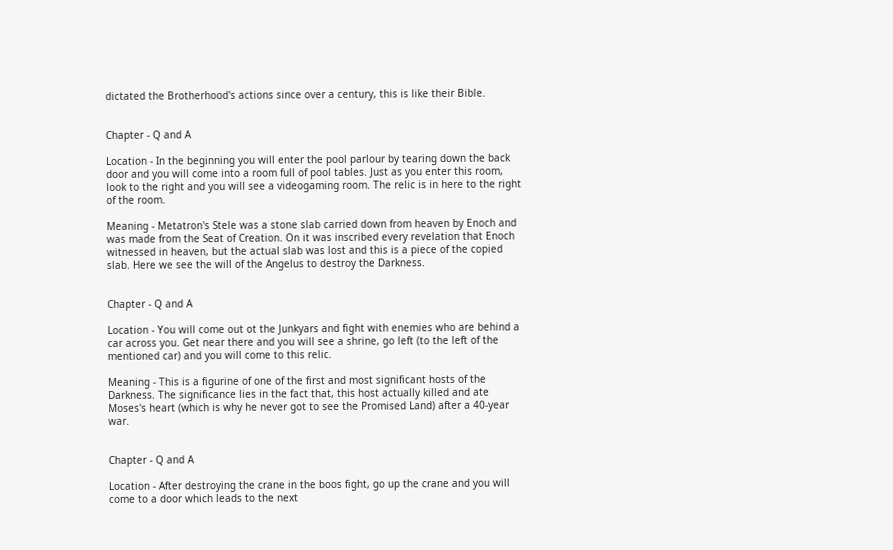dictated the Brotherhood's actions since over a century, this is like their Bible.


Chapter - Q and A

Location - In the beginning you will enter the pool parlour by tearing down the back door and you will come into a room full of pool tables. Just as you enter this room, look to the right and you will see a videogaming room. The relic is in here to the right of the room.

Meaning - Metatron's Stele was a stone slab carried down from heaven by Enoch and was made from the Seat of Creation. On it was inscribed every revelation that Enoch witnessed in heaven, but the actual slab was lost and this is a piece of the copied slab. Here we see the will of the Angelus to destroy the Darkness.


Chapter - Q and A

Location - You will come out ot the Junkyars and fight with enemies who are behind a car across you. Get near there and you will see a shrine, go left (to the left of the mentioned car) and you will come to this relic.

Meaning - This is a figurine of one of the first and most significant hosts of the Darkness. The significance lies in the fact that, this host actually killed and ate Moses's heart (which is why he never got to see the Promised Land) after a 40-year war.


Chapter - Q and A

Location - After destroying the crane in the boos fight, go up the crane and you will come to a door which leads to the next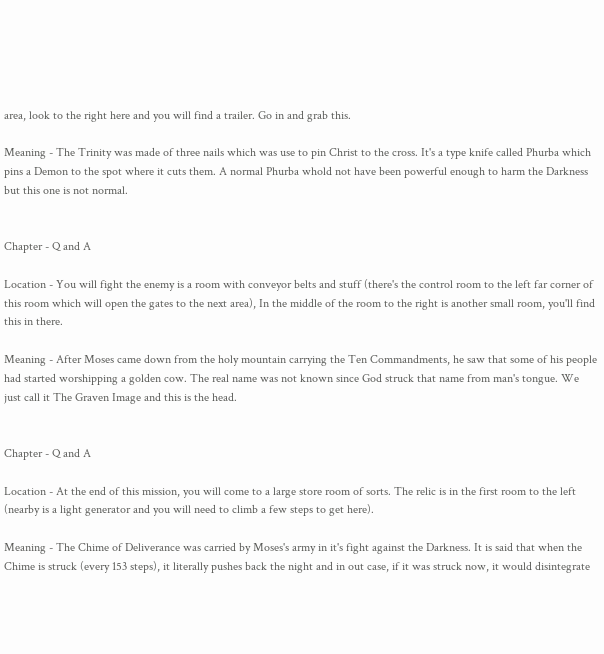area, look to the right here and you will find a trailer. Go in and grab this.

Meaning - The Trinity was made of three nails which was use to pin Christ to the cross. It's a type knife called Phurba which pins a Demon to the spot where it cuts them. A normal Phurba whold not have been powerful enough to harm the Darkness but this one is not normal.


Chapter - Q and A

Location - You will fight the enemy is a room with conveyor belts and stuff (there's the control room to the left far corner of this room which will open the gates to the next area), In the middle of the room to the right is another small room, you'll find this in there.

Meaning - After Moses came down from the holy mountain carrying the Ten Commandments, he saw that some of his people had started worshipping a golden cow. The real name was not known since God struck that name from man's tongue. We just call it The Graven Image and this is the head.


Chapter - Q and A

Location - At the end of this mission, you will come to a large store room of sorts. The relic is in the first room to the left (nearby is a light generator and you will need to climb a few steps to get here).

Meaning - The Chime of Deliverance was carried by Moses's army in it's fight against the Darkness. It is said that when the Chime is struck (every 153 steps), it literally pushes back the night and in out case, if it was struck now, it would disintegrate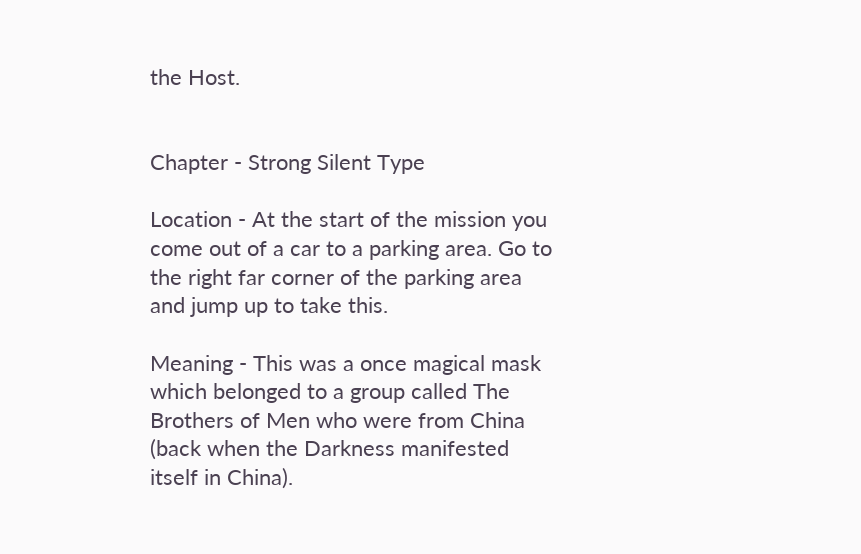the Host.


Chapter - Strong Silent Type

Location - At the start of the mission you come out of a car to a parking area. Go to the right far corner of the parking area and jump up to take this.

Meaning - This was a once magical mask which belonged to a group called The Brothers of Men who were from China (back when the Darkness manifested itself in China).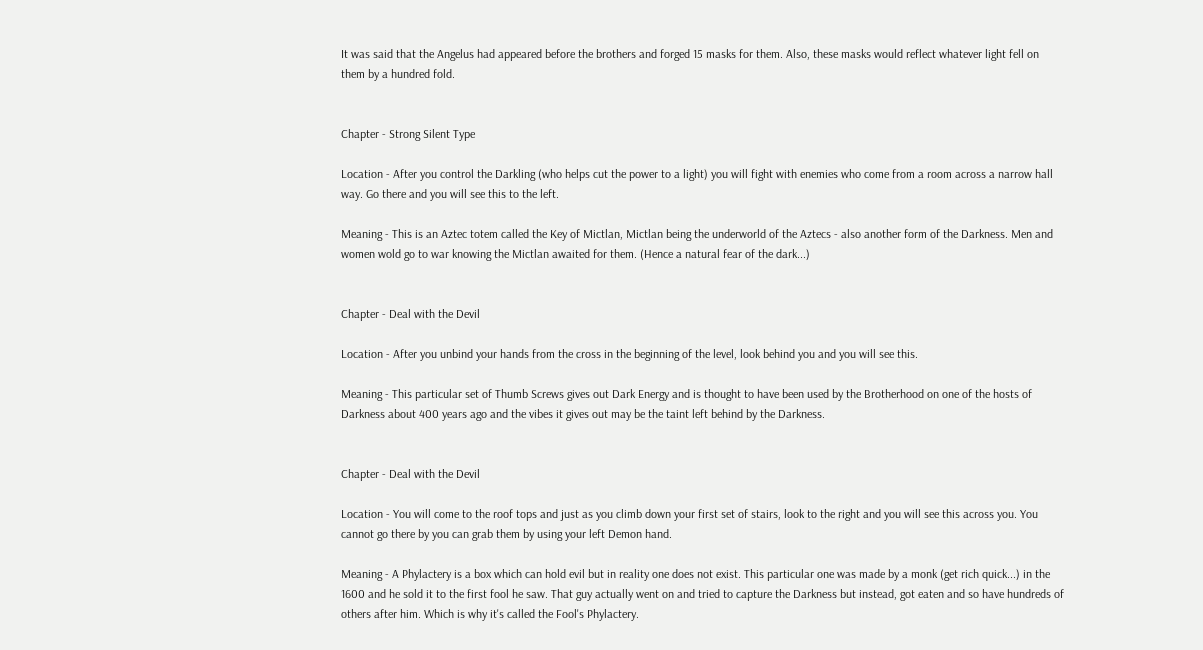It was said that the Angelus had appeared before the brothers and forged 15 masks for them. Also, these masks would reflect whatever light fell on them by a hundred fold.


Chapter - Strong Silent Type

Location - After you control the Darkling (who helps cut the power to a light) you will fight with enemies who come from a room across a narrow hall way. Go there and you will see this to the left.

Meaning - This is an Aztec totem called the Key of Mictlan, Mictlan being the underworld of the Aztecs - also another form of the Darkness. Men and women wold go to war knowing the Mictlan awaited for them. (Hence a natural fear of the dark...)


Chapter - Deal with the Devil

Location - After you unbind your hands from the cross in the beginning of the level, look behind you and you will see this.

Meaning - This particular set of Thumb Screws gives out Dark Energy and is thought to have been used by the Brotherhood on one of the hosts of Darkness about 400 years ago and the vibes it gives out may be the taint left behind by the Darkness.


Chapter - Deal with the Devil

Location - You will come to the roof tops and just as you climb down your first set of stairs, look to the right and you will see this across you. You cannot go there by you can grab them by using your left Demon hand.

Meaning - A Phylactery is a box which can hold evil but in reality one does not exist. This particular one was made by a monk (get rich quick...) in the 1600 and he sold it to the first fool he saw. That guy actually went on and tried to capture the Darkness but instead, got eaten and so have hundreds of others after him. Which is why it's called the Fool's Phylactery.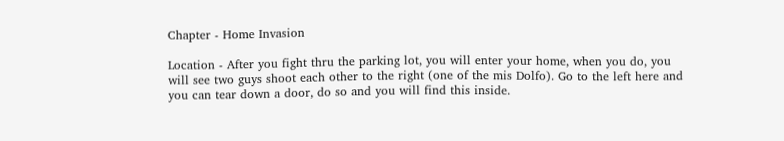Chapter - Home Invasion

Location - After you fight thru the parking lot, you will enter your home, when you do, you will see two guys shoot each other to the right (one of the mis Dolfo). Go to the left here and you can tear down a door, do so and you will find this inside.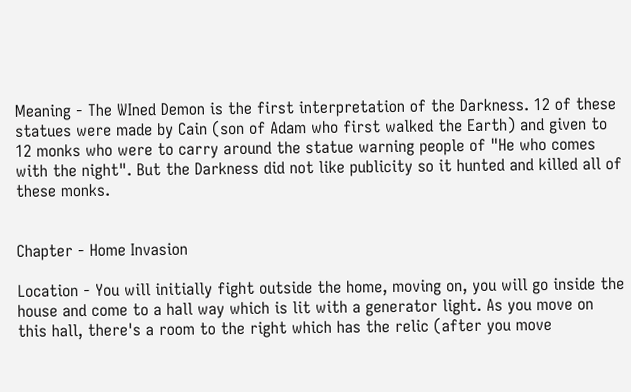Meaning - The WIned Demon is the first interpretation of the Darkness. 12 of these statues were made by Cain (son of Adam who first walked the Earth) and given to 12 monks who were to carry around the statue warning people of "He who comes with the night". But the Darkness did not like publicity so it hunted and killed all of these monks.


Chapter - Home Invasion

Location - You will initially fight outside the home, moving on, you will go inside the house and come to a hall way which is lit with a generator light. As you move on this hall, there's a room to the right which has the relic (after you move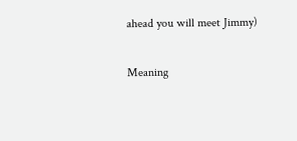ahead you will meet Jimmy)

Meaning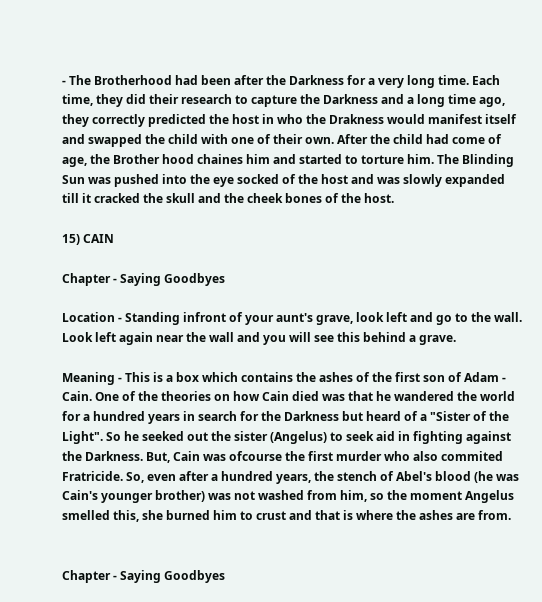- The Brotherhood had been after the Darkness for a very long time. Each time, they did their research to capture the Darkness and a long time ago, they correctly predicted the host in who the Drakness would manifest itself and swapped the child with one of their own. After the child had come of age, the Brother hood chaines him and started to torture him. The Blinding Sun was pushed into the eye socked of the host and was slowly expanded till it cracked the skull and the cheek bones of the host.

15) CAIN

Chapter - Saying Goodbyes

Location - Standing infront of your aunt's grave, look left and go to the wall. Look left again near the wall and you will see this behind a grave.

Meaning - This is a box which contains the ashes of the first son of Adam - Cain. One of the theories on how Cain died was that he wandered the world for a hundred years in search for the Darkness but heard of a "Sister of the Light". So he seeked out the sister (Angelus) to seek aid in fighting against the Darkness. But, Cain was ofcourse the first murder who also commited Fratricide. So, even after a hundred years, the stench of Abel's blood (he was Cain's younger brother) was not washed from him, so the moment Angelus smelled this, she burned him to crust and that is where the ashes are from.


Chapter - Saying Goodbyes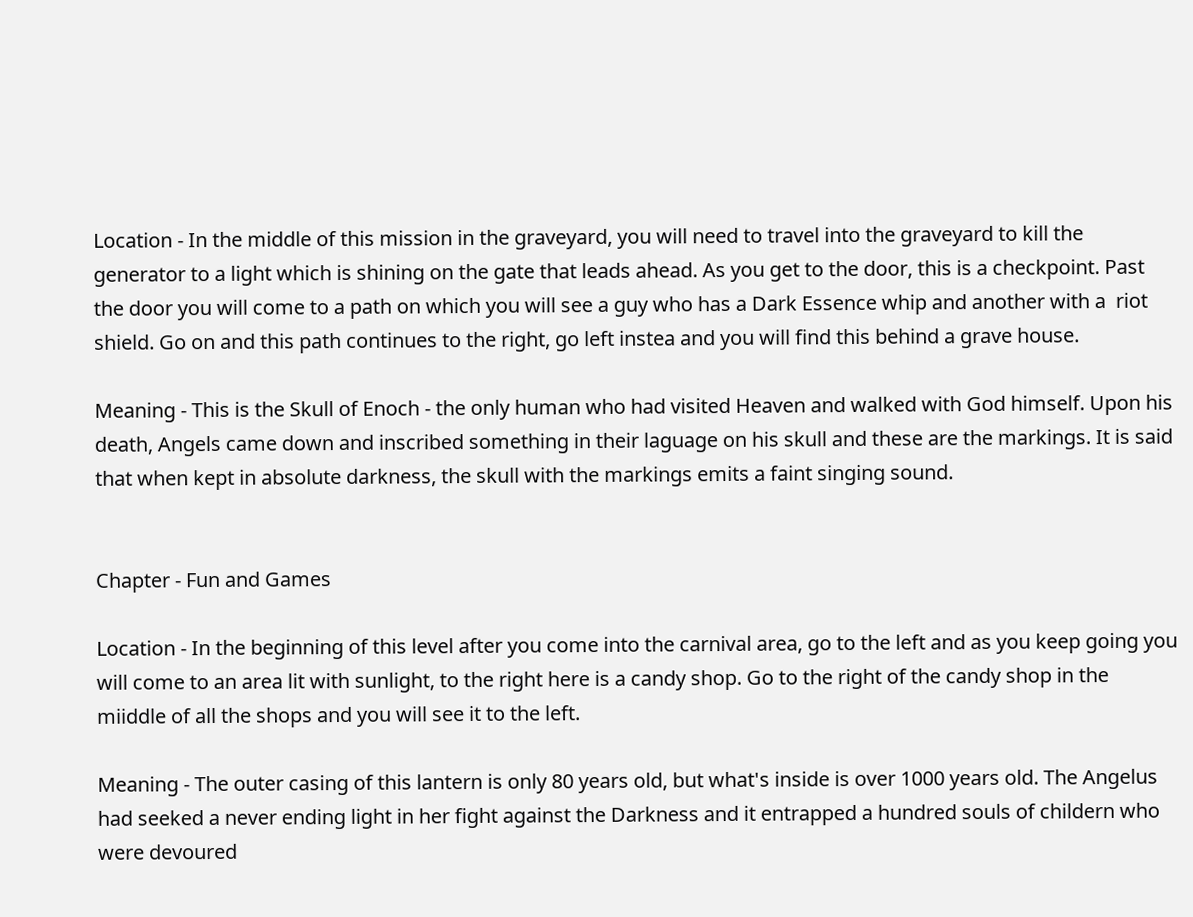Location - In the middle of this mission in the graveyard, you will need to travel into the graveyard to kill the generator to a light which is shining on the gate that leads ahead. As you get to the door, this is a checkpoint. Past the door you will come to a path on which you will see a guy who has a Dark Essence whip and another with a  riot shield. Go on and this path continues to the right, go left instea and you will find this behind a grave house.

Meaning - This is the Skull of Enoch - the only human who had visited Heaven and walked with God himself. Upon his death, Angels came down and inscribed something in their laguage on his skull and these are the markings. It is said that when kept in absolute darkness, the skull with the markings emits a faint singing sound.


Chapter - Fun and Games

Location - In the beginning of this level after you come into the carnival area, go to the left and as you keep going you will come to an area lit with sunlight, to the right here is a candy shop. Go to the right of the candy shop in the miiddle of all the shops and you will see it to the left.

Meaning - The outer casing of this lantern is only 80 years old, but what's inside is over 1000 years old. The Angelus had seeked a never ending light in her fight against the Darkness and it entrapped a hundred souls of childern who were devoured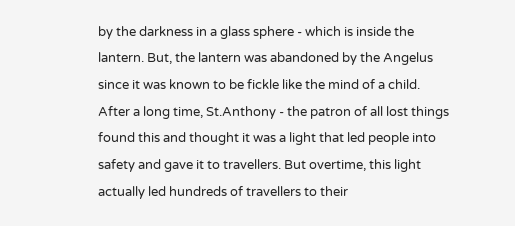by the darkness in a glass sphere - which is inside the lantern. But, the lantern was abandoned by the Angelus since it was known to be fickle like the mind of a child. After a long time, St.Anthony - the patron of all lost things found this and thought it was a light that led people into safety and gave it to travellers. But overtime, this light actually led hundreds of travellers to their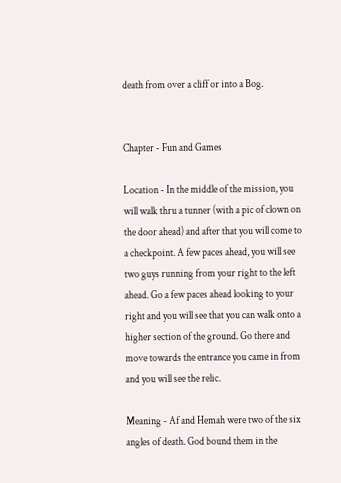death from over a cliff or into a Bog.


Chapter - Fun and Games

Location - In the middle of the mission, you will walk thru a tunner (with a pic of clown on the door ahead) and after that you will come to a checkpoint. A few paces ahead, you will see two guys running from your right to the left ahead. Go a few paces ahead looking to your right and you will see that you can walk onto a higher section of the ground. Go there and move towards the entrance you came in from and you will see the relic.

Meaning - Af and Hemah were two of the six angles of death. God bound them in the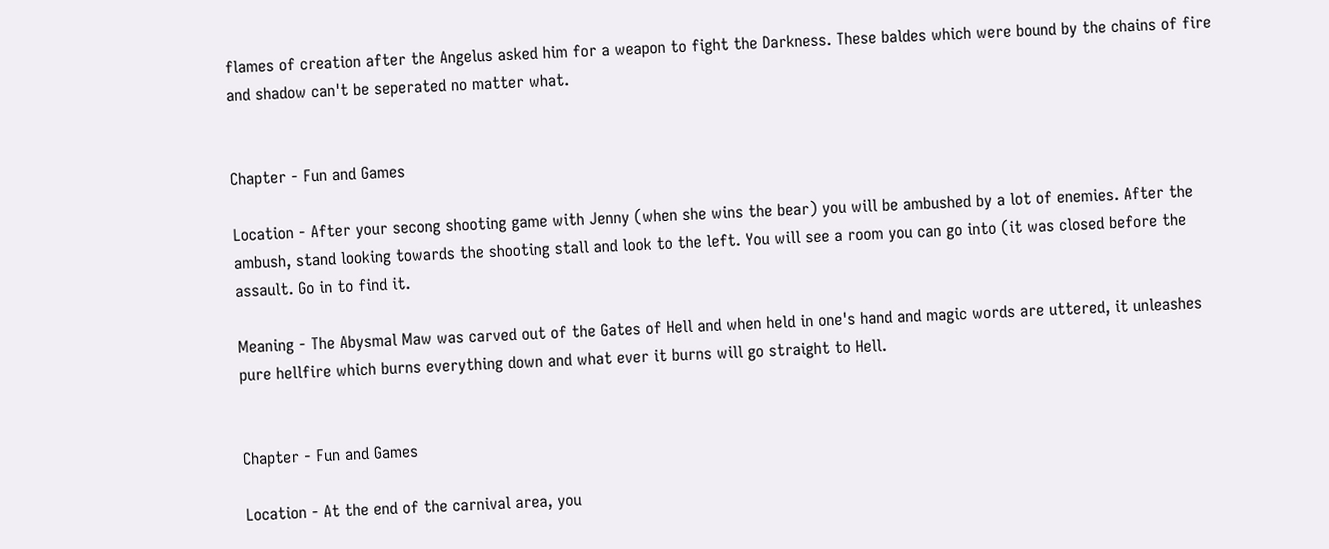flames of creation after the Angelus asked him for a weapon to fight the Darkness. These baldes which were bound by the chains of fire and shadow can't be seperated no matter what.


Chapter - Fun and Games

Location - After your secong shooting game with Jenny (when she wins the bear) you will be ambushed by a lot of enemies. After the ambush, stand looking towards the shooting stall and look to the left. You will see a room you can go into (it was closed before the assault. Go in to find it.

Meaning - The Abysmal Maw was carved out of the Gates of Hell and when held in one's hand and magic words are uttered, it unleashes pure hellfire which burns everything down and what ever it burns will go straight to Hell.


Chapter - Fun and Games

Location - At the end of the carnival area, you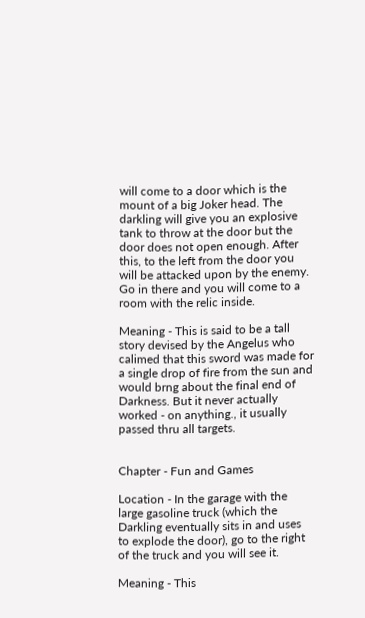will come to a door which is the mount of a big Joker head. The darkling will give you an explosive tank to throw at the door but the door does not open enough. After this, to the left from the door you will be attacked upon by the enemy. Go in there and you will come to a room with the relic inside.

Meaning - This is said to be a tall story devised by the Angelus who calimed that this sword was made for a single drop of fire from the sun and would brng about the final end of Darkness. But it never actually worked - on anything., it usually passed thru all targets.


Chapter - Fun and Games

Location - In the garage with the large gasoline truck (which the Darkling eventually sits in and uses to explode the door), go to the right of the truck and you will see it.

Meaning - This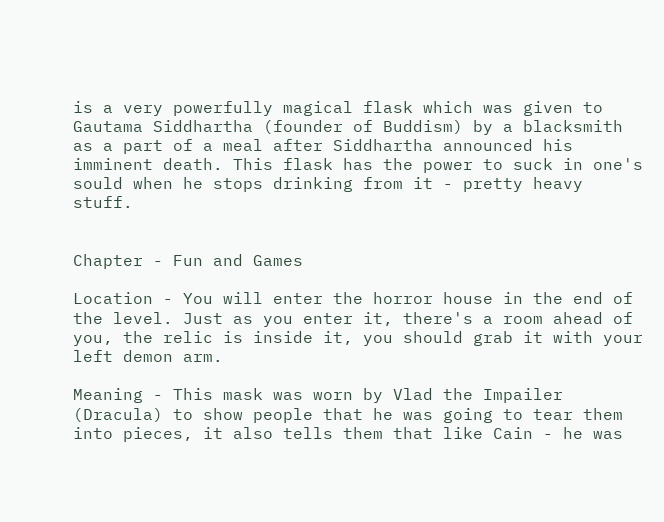is a very powerfully magical flask which was given to Gautama Siddhartha (founder of Buddism) by a blacksmith as a part of a meal after Siddhartha announced his imminent death. This flask has the power to suck in one's sould when he stops drinking from it - pretty heavy stuff.


Chapter - Fun and Games

Location - You will enter the horror house in the end of the level. Just as you enter it, there's a room ahead of you, the relic is inside it, you should grab it with your left demon arm.

Meaning - This mask was worn by Vlad the Impailer (Dracula) to show people that he was going to tear them into pieces, it also tells them that like Cain - he was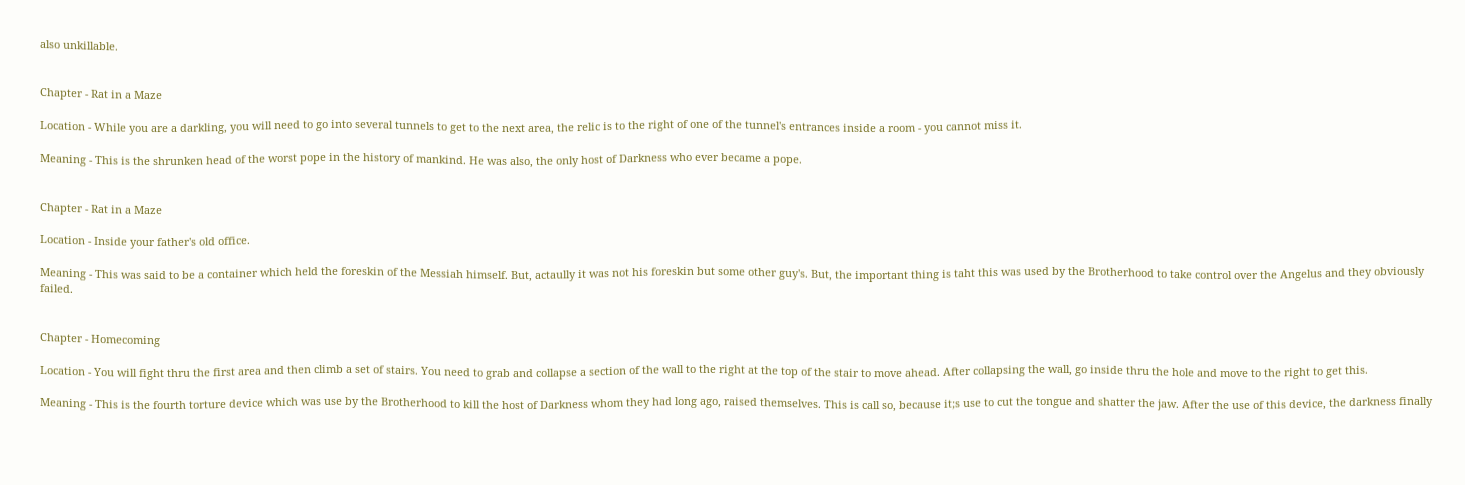also unkillable.


Chapter - Rat in a Maze

Location - While you are a darkling, you will need to go into several tunnels to get to the next area, the relic is to the right of one of the tunnel's entrances inside a room - you cannot miss it.

Meaning - This is the shrunken head of the worst pope in the history of mankind. He was also, the only host of Darkness who ever became a pope.


Chapter - Rat in a Maze

Location - Inside your father's old office.

Meaning - This was said to be a container which held the foreskin of the Messiah himself. But, actaully it was not his foreskin but some other guy's. But, the important thing is taht this was used by the Brotherhood to take control over the Angelus and they obviously failed.


Chapter - Homecoming

Location - You will fight thru the first area and then climb a set of stairs. You need to grab and collapse a section of the wall to the right at the top of the stair to move ahead. After collapsing the wall, go inside thru the hole and move to the right to get this.

Meaning - This is the fourth torture device which was use by the Brotherhood to kill the host of Darkness whom they had long ago, raised themselves. This is call so, because it;s use to cut the tongue and shatter the jaw. After the use of this device, the darkness finally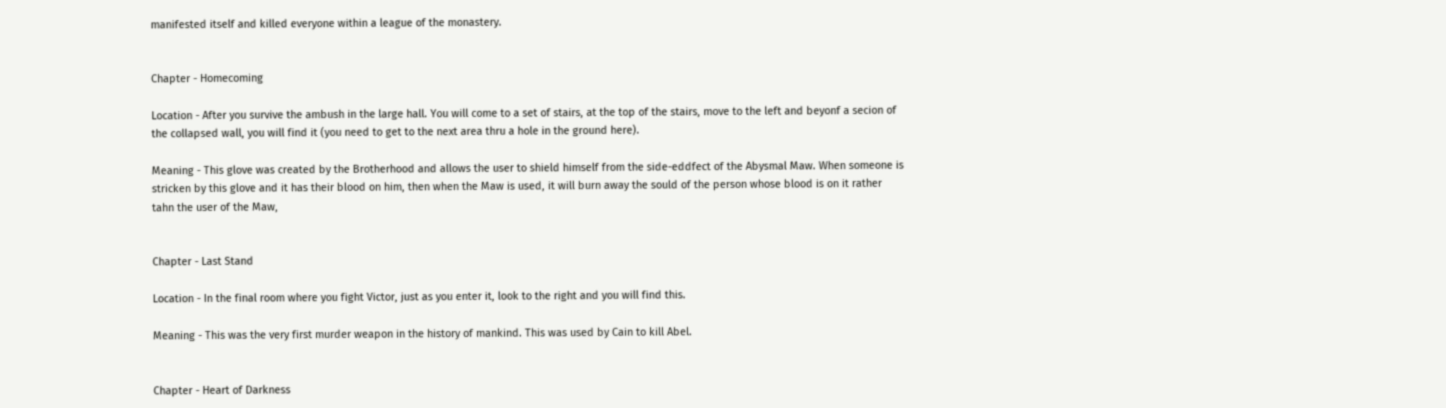manifested itself and killed everyone within a league of the monastery.


Chapter - Homecoming

Location - After you survive the ambush in the large hall. You will come to a set of stairs, at the top of the stairs, move to the left and beyonf a secion of the collapsed wall, you will find it (you need to get to the next area thru a hole in the ground here).

Meaning - This glove was created by the Brotherhood and allows the user to shield himself from the side-eddfect of the Abysmal Maw. When someone is stricken by this glove and it has their blood on him, then when the Maw is used, it will burn away the sould of the person whose blood is on it rather tahn the user of the Maw,


Chapter - Last Stand

Location - In the final room where you fight Victor, just as you enter it, look to the right and you will find this.

Meaning - This was the very first murder weapon in the history of mankind. This was used by Cain to kill Abel.


Chapter - Heart of Darkness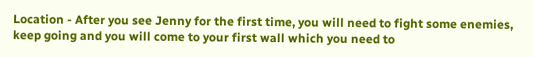Location - After you see Jenny for the first time, you will need to fight some enemies, keep going and you will come to your first wall which you need to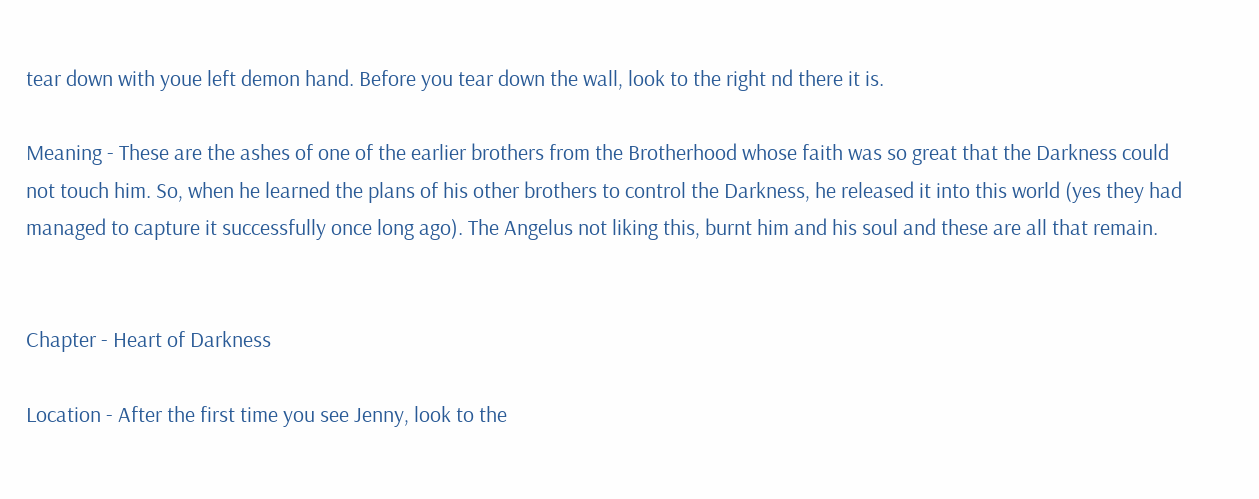tear down with youe left demon hand. Before you tear down the wall, look to the right nd there it is.

Meaning - These are the ashes of one of the earlier brothers from the Brotherhood whose faith was so great that the Darkness could not touch him. So, when he learned the plans of his other brothers to control the Darkness, he released it into this world (yes they had managed to capture it successfully once long ago). The Angelus not liking this, burnt him and his soul and these are all that remain.


Chapter - Heart of Darkness

Location - After the first time you see Jenny, look to the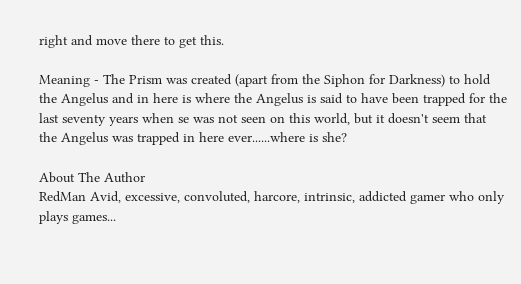right and move there to get this.

Meaning - The Prism was created (apart from the Siphon for Darkness) to hold the Angelus and in here is where the Angelus is said to have been trapped for the last seventy years when se was not seen on this world, but it doesn't seem that the Angelus was trapped in here ever......where is she?

About The Author
RedMan Avid, excessive, convoluted, harcore, intrinsic, addicted gamer who only plays games...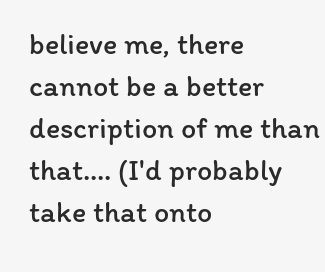believe me, there cannot be a better description of me than that.... (I'd probably take that onto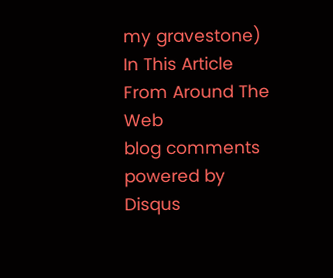my gravestone)
In This Article
From Around The Web
blog comments powered by Disqus